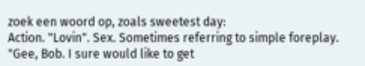zoek een woord op, zoals sweetest day:
Action. "Lovin". Sex. Sometimes referring to simple foreplay.
"Gee, Bob. I sure would like to get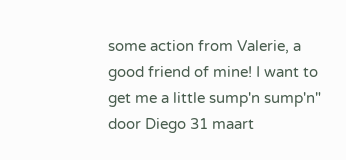some action from Valerie, a good friend of mine! I want to get me a little sump'n sump'n"
door Diego 31 maart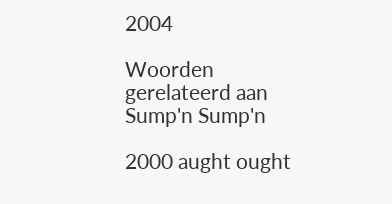2004

Woorden gerelateerd aan Sump'n Sump'n

2000 aught ought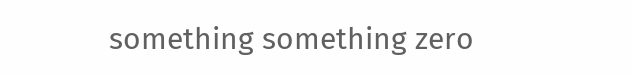something something zero